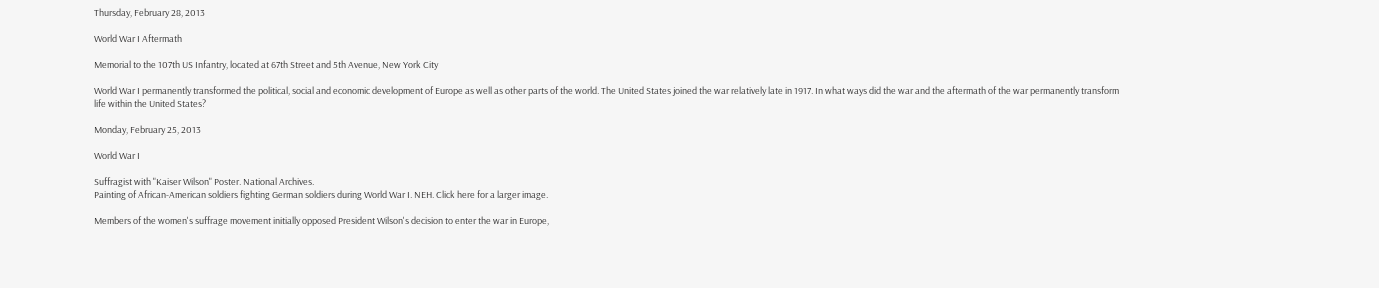Thursday, February 28, 2013

World War I Aftermath

Memorial to the 107th US Infantry, located at 67th Street and 5th Avenue, New York City

World War I permanently transformed the political, social and economic development of Europe as well as other parts of the world. The United States joined the war relatively late in 1917. In what ways did the war and the aftermath of the war permanently transform life within the United States?

Monday, February 25, 2013

World War I

Suffragist with "Kaiser Wilson" Poster. National Archives.
Painting of African-American soldiers fighting German soldiers during World War I. NEH. Click here for a larger image.

Members of the women's suffrage movement initially opposed President Wilson's decision to enter the war in Europe,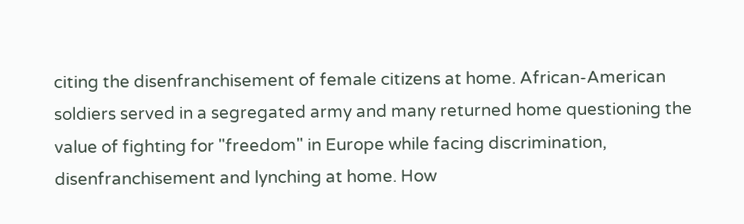citing the disenfranchisement of female citizens at home. African-American soldiers served in a segregated army and many returned home questioning the value of fighting for "freedom" in Europe while facing discrimination, disenfranchisement and lynching at home. How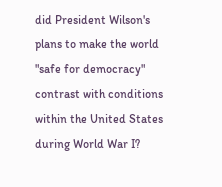did President Wilson's plans to make the world "safe for democracy" contrast with conditions within the United States during World War I?